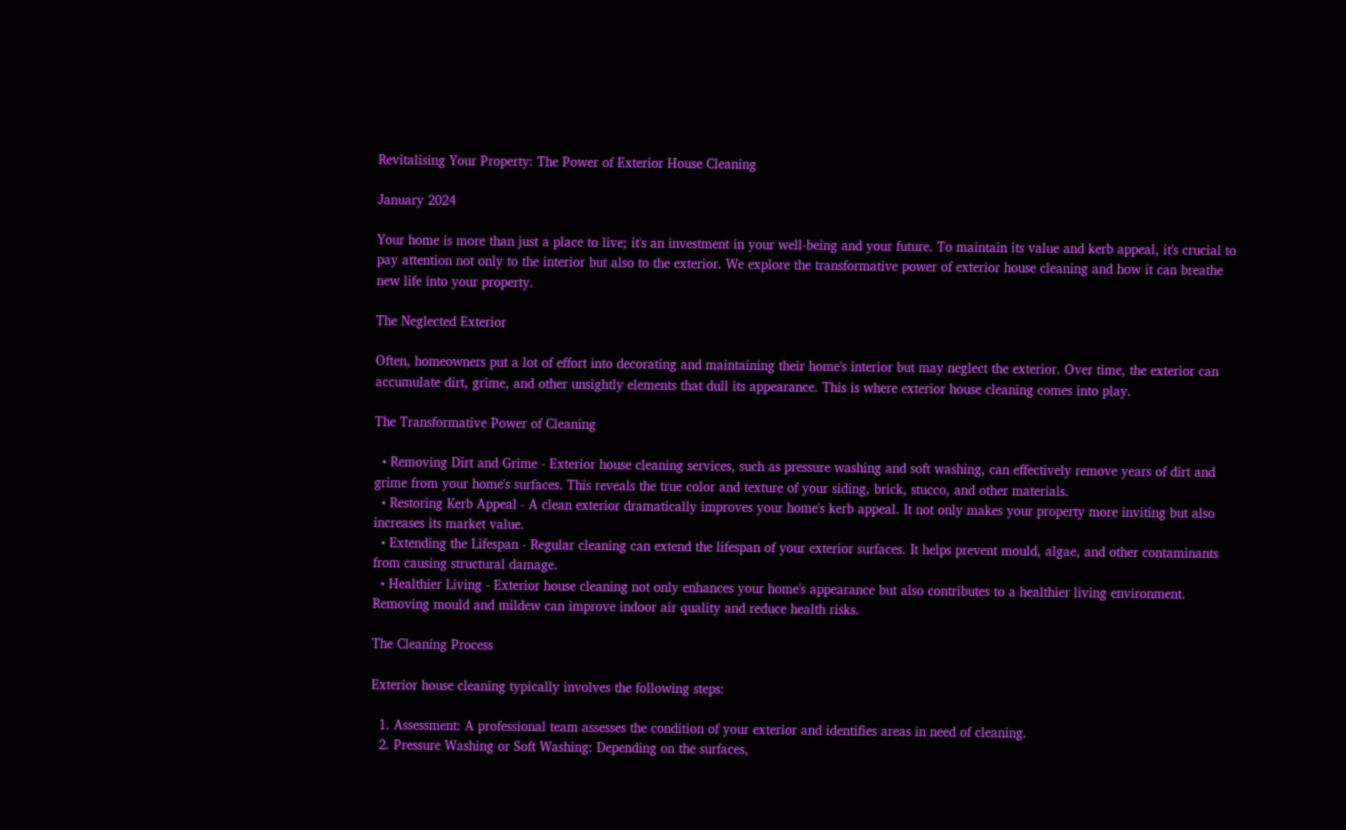Revitalising Your Property: The Power of Exterior House Cleaning

January 2024

Your home is more than just a place to live; it's an investment in your well-being and your future. To maintain its value and kerb appeal, it's crucial to pay attention not only to the interior but also to the exterior. We explore the transformative power of exterior house cleaning and how it can breathe new life into your property.

The Neglected Exterior

Often, homeowners put a lot of effort into decorating and maintaining their home's interior but may neglect the exterior. Over time, the exterior can accumulate dirt, grime, and other unsightly elements that dull its appearance. This is where exterior house cleaning comes into play.

The Transformative Power of Cleaning

  • Removing Dirt and Grime - Exterior house cleaning services, such as pressure washing and soft washing, can effectively remove years of dirt and grime from your home's surfaces. This reveals the true color and texture of your siding, brick, stucco, and other materials.
  • Restoring Kerb Appeal - A clean exterior dramatically improves your home's kerb appeal. It not only makes your property more inviting but also increases its market value.
  • Extending the Lifespan - Regular cleaning can extend the lifespan of your exterior surfaces. It helps prevent mould, algae, and other contaminants from causing structural damage.
  • Healthier Living - Exterior house cleaning not only enhances your home's appearance but also contributes to a healthier living environment. Removing mould and mildew can improve indoor air quality and reduce health risks.

The Cleaning Process

Exterior house cleaning typically involves the following steps:

  1. Assessment: A professional team assesses the condition of your exterior and identifies areas in need of cleaning.
  2. Pressure Washing or Soft Washing: Depending on the surfaces,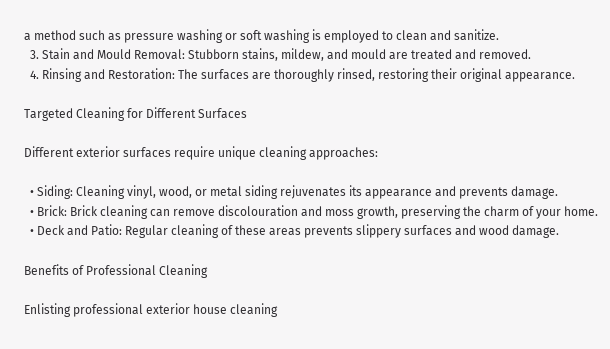a method such as pressure washing or soft washing is employed to clean and sanitize.
  3. Stain and Mould Removal: Stubborn stains, mildew, and mould are treated and removed.
  4. Rinsing and Restoration: The surfaces are thoroughly rinsed, restoring their original appearance.

Targeted Cleaning for Different Surfaces

Different exterior surfaces require unique cleaning approaches:

  • Siding: Cleaning vinyl, wood, or metal siding rejuvenates its appearance and prevents damage.
  • Brick: Brick cleaning can remove discolouration and moss growth, preserving the charm of your home.
  • Deck and Patio: Regular cleaning of these areas prevents slippery surfaces and wood damage.

Benefits of Professional Cleaning

Enlisting professional exterior house cleaning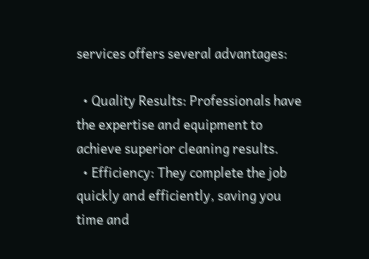services offers several advantages:

  • Quality Results: Professionals have the expertise and equipment to achieve superior cleaning results.
  • Efficiency: They complete the job quickly and efficiently, saving you time and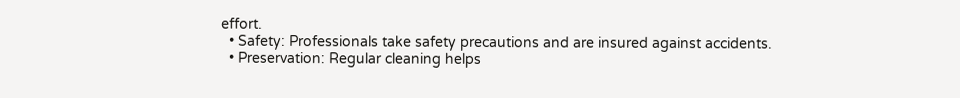effort.
  • Safety: Professionals take safety precautions and are insured against accidents.
  • Preservation: Regular cleaning helps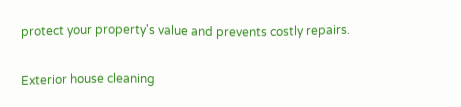protect your property's value and prevents costly repairs.

Exterior house cleaning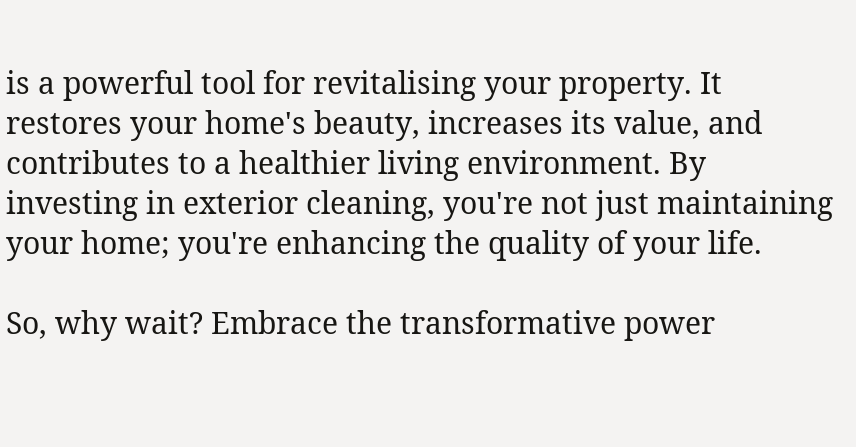is a powerful tool for revitalising your property. It restores your home's beauty, increases its value, and contributes to a healthier living environment. By investing in exterior cleaning, you're not just maintaining your home; you're enhancing the quality of your life.

So, why wait? Embrace the transformative power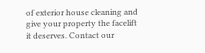of exterior house cleaning and give your property the facelift it deserves. Contact our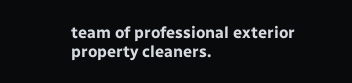team of professional exterior property cleaners.